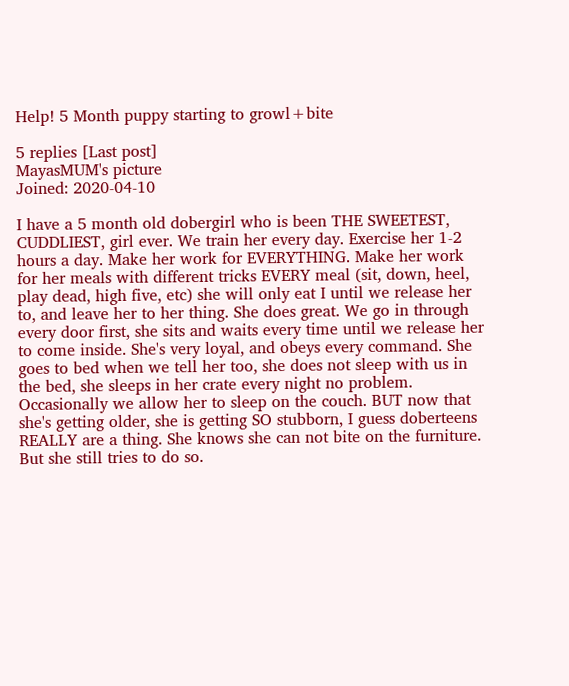Help! 5 Month puppy starting to growl+bite

5 replies [Last post]
MayasMUM's picture
Joined: 2020-04-10

I have a 5 month old dobergirl who is been THE SWEETEST, CUDDLIEST, girl ever. We train her every day. Exercise her 1-2 hours a day. Make her work for EVERYTHING. Make her work for her meals with different tricks EVERY meal (sit, down, heel, play dead, high five, etc) she will only eat I until we release her to, and leave her to her thing. She does great. We go in through every door first, she sits and waits every time until we release her to come inside. She's very loyal, and obeys every command. She goes to bed when we tell her too, she does not sleep with us in the bed, she sleeps in her crate every night no problem. Occasionally we allow her to sleep on the couch. BUT now that she's getting older, she is getting SO stubborn, I guess doberteens REALLY are a thing. She knows she can not bite on the furniture. But she still tries to do so.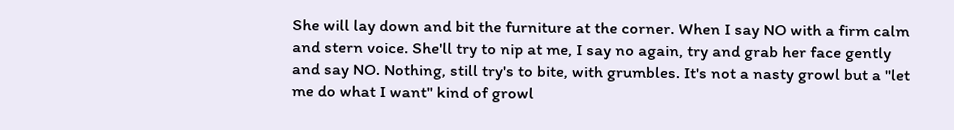She will lay down and bit the furniture at the corner. When I say NO with a firm calm and stern voice. She'll try to nip at me, I say no again, try and grab her face gently and say NO. Nothing, still try's to bite, with grumbles. It's not a nasty growl but a "let me do what I want" kind of growl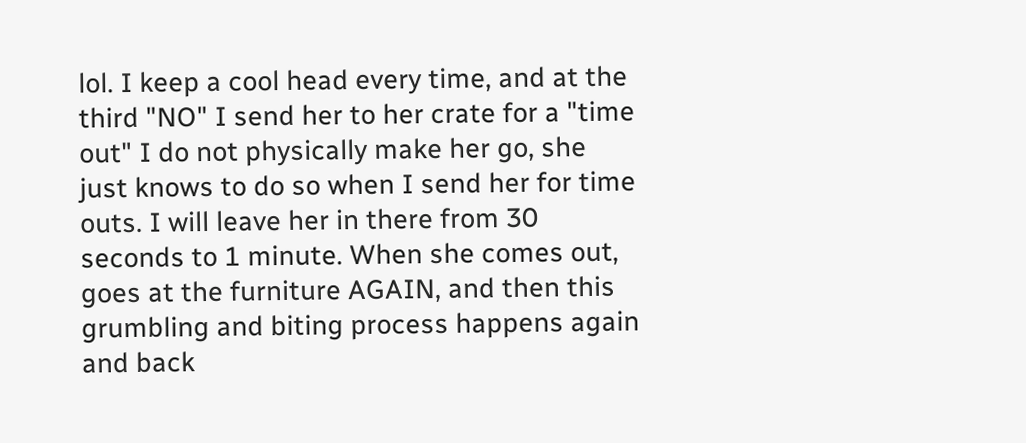lol. I keep a cool head every time, and at the third "NO" I send her to her crate for a "time out" I do not physically make her go, she just knows to do so when I send her for time outs. I will leave her in there from 30 seconds to 1 minute. When she comes out, goes at the furniture AGAIN, and then this grumbling and biting process happens again and back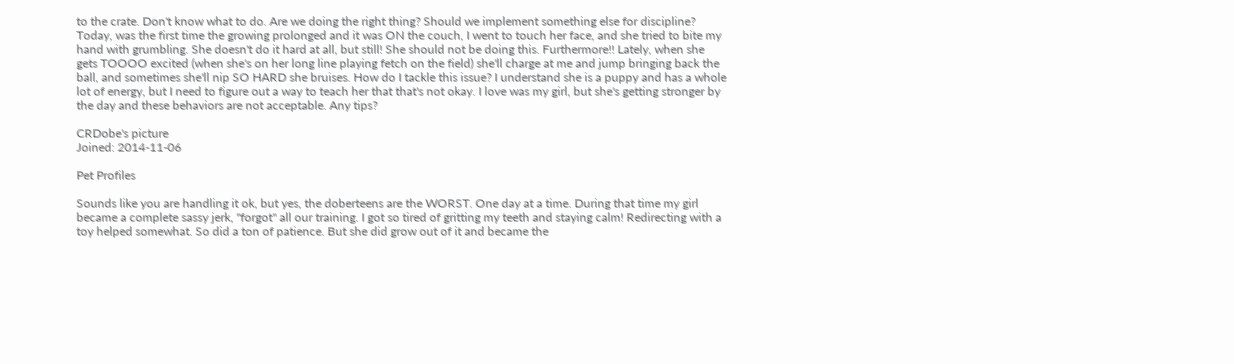to the crate. Don't know what to do. Are we doing the right thing? Should we implement something else for discipline? Today, was the first time the growing prolonged and it was ON the couch, I went to touch her face, and she tried to bite my hand with grumbling. She doesn't do it hard at all, but still! She should not be doing this. Furthermore!! Lately, when she gets TOOOO excited (when she's on her long line playing fetch on the field) she'll charge at me and jump bringing back the ball, and sometimes she'll nip SO HARD she bruises. How do I tackle this issue? I understand she is a puppy and has a whole lot of energy, but I need to figure out a way to teach her that that's not okay. I love was my girl, but she's getting stronger by the day and these behaviors are not acceptable. Any tips?

CRDobe's picture
Joined: 2014-11-06

Pet Profiles

Sounds like you are handling it ok, but yes, the doberteens are the WORST. One day at a time. During that time my girl became a complete sassy jerk, "forgot" all our training. I got so tired of gritting my teeth and staying calm! Redirecting with a toy helped somewhat. So did a ton of patience. But she did grow out of it and became the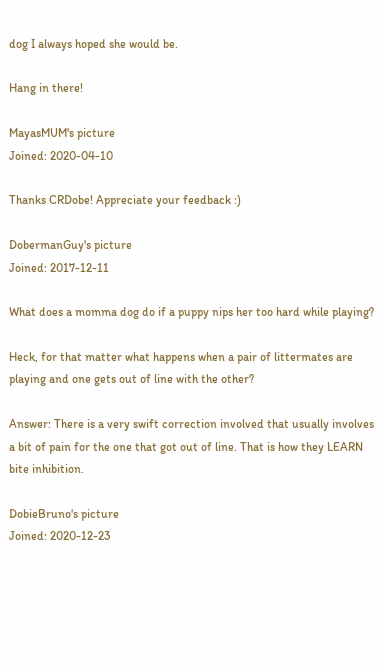dog I always hoped she would be.

Hang in there!

MayasMUM's picture
Joined: 2020-04-10

Thanks CRDobe! Appreciate your feedback :)

DobermanGuy's picture
Joined: 2017-12-11

What does a momma dog do if a puppy nips her too hard while playing?

Heck, for that matter what happens when a pair of littermates are playing and one gets out of line with the other?

Answer: There is a very swift correction involved that usually involves a bit of pain for the one that got out of line. That is how they LEARN bite inhibition.

DobieBruno's picture
Joined: 2020-12-23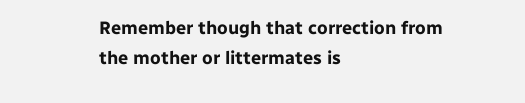Remember though that correction from the mother or littermates is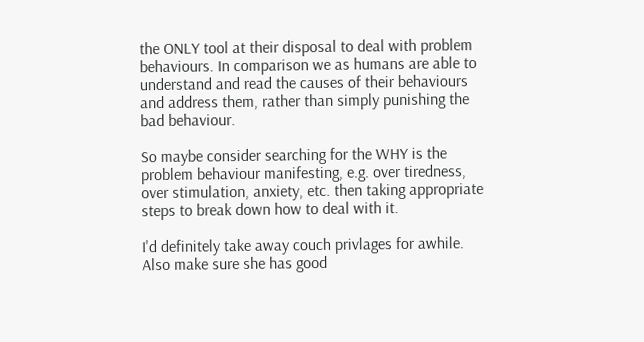the ONLY tool at their disposal to deal with problem behaviours. In comparison we as humans are able to understand and read the causes of their behaviours and address them, rather than simply punishing the bad behaviour.

So maybe consider searching for the WHY is the problem behaviour manifesting, e.g. over tiredness, over stimulation, anxiety, etc. then taking appropriate steps to break down how to deal with it.

I'd definitely take away couch privlages for awhile.  Also make sure she has good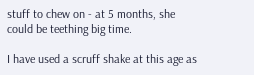stuff to chew on - at 5 months, she could be teething big time.

I have used a scruff shake at this age as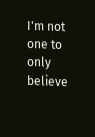I'm not one to only believe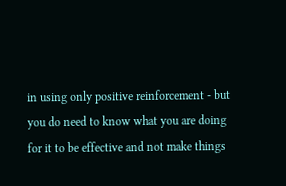in using only positive reinforcement - but you do need to know what you are doing for it to be effective and not make things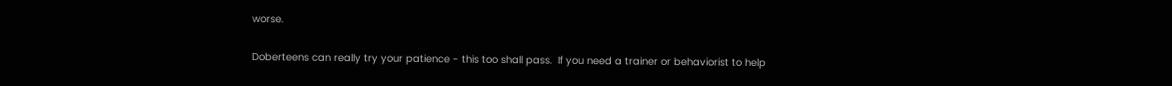worse.

Doberteens can really try your patience - this too shall pass.  If you need a trainer or behaviorist to help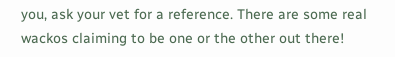you, ask your vet for a reference. There are some real wackos claiming to be one or the other out there!